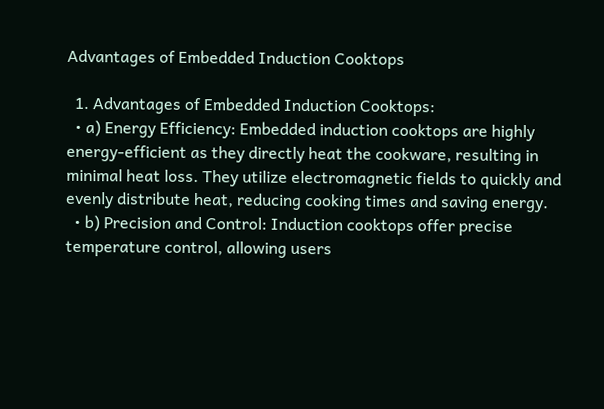Advantages of Embedded Induction Cooktops

  1. Advantages of Embedded Induction Cooktops:
  • a) Energy Efficiency: Embedded induction cooktops are highly energy-efficient as they directly heat the cookware, resulting in minimal heat loss. They utilize electromagnetic fields to quickly and evenly distribute heat, reducing cooking times and saving energy.
  • b) Precision and Control: Induction cooktops offer precise temperature control, allowing users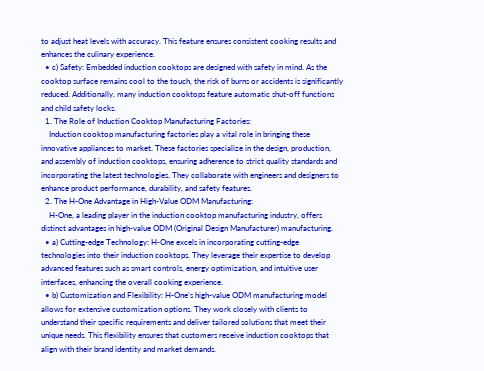to adjust heat levels with accuracy. This feature ensures consistent cooking results and enhances the culinary experience.
  • c) Safety: Embedded induction cooktops are designed with safety in mind. As the cooktop surface remains cool to the touch, the risk of burns or accidents is significantly reduced. Additionally, many induction cooktops feature automatic shut-off functions and child safety locks.
  1. The Role of Induction Cooktop Manufacturing Factories:
    Induction cooktop manufacturing factories play a vital role in bringing these innovative appliances to market. These factories specialize in the design, production, and assembly of induction cooktops, ensuring adherence to strict quality standards and incorporating the latest technologies. They collaborate with engineers and designers to enhance product performance, durability, and safety features.
  2. The H-One Advantage in High-Value ODM Manufacturing:
    H-One, a leading player in the induction cooktop manufacturing industry, offers distinct advantages in high-value ODM (Original Design Manufacturer) manufacturing.
  • a) Cutting-edge Technology: H-One excels in incorporating cutting-edge technologies into their induction cooktops. They leverage their expertise to develop advanced features such as smart controls, energy optimization, and intuitive user interfaces, enhancing the overall cooking experience.
  • b) Customization and Flexibility: H-One’s high-value ODM manufacturing model allows for extensive customization options. They work closely with clients to understand their specific requirements and deliver tailored solutions that meet their unique needs. This flexibility ensures that customers receive induction cooktops that align with their brand identity and market demands.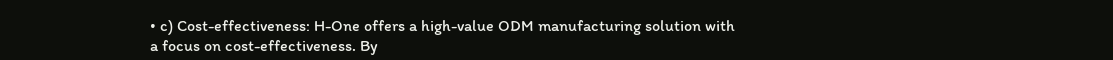• c) Cost-effectiveness: H-One offers a high-value ODM manufacturing solution with a focus on cost-effectiveness. By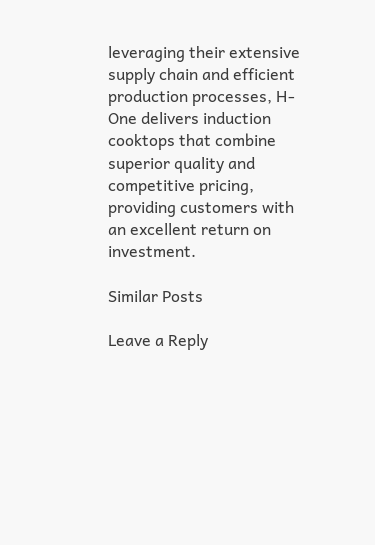leveraging their extensive supply chain and efficient production processes, H-One delivers induction cooktops that combine superior quality and competitive pricing, providing customers with an excellent return on investment.

Similar Posts

Leave a Reply